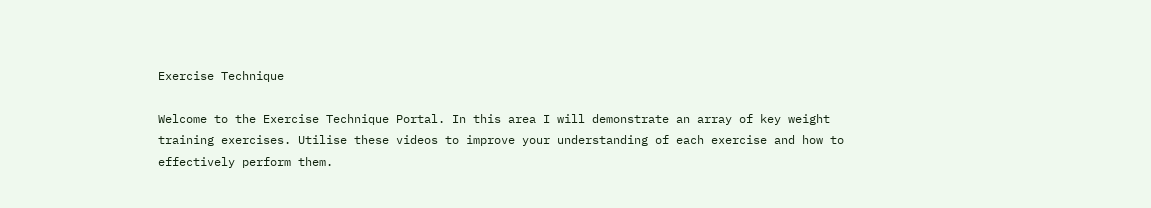Exercise Technique

Welcome to the Exercise Technique Portal. In this area I will demonstrate an array of key weight training exercises. Utilise these videos to improve your understanding of each exercise and how to effectively perform them.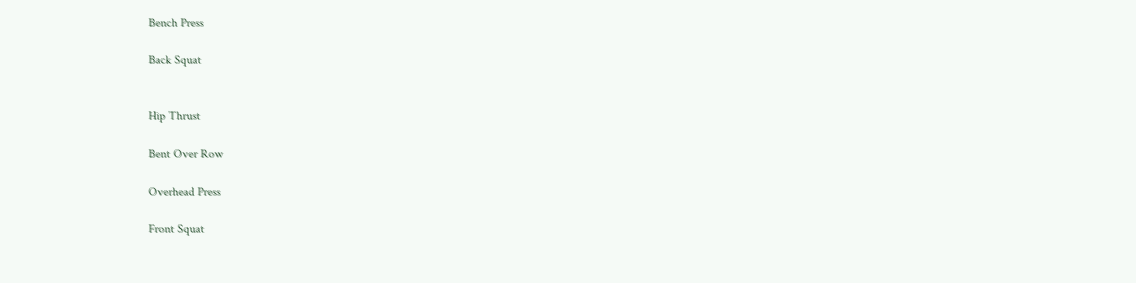Bench Press

Back Squat


Hip Thrust

Bent Over Row

Overhead Press

Front Squat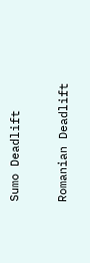Sumo Deadlift

Romanian Deadlift